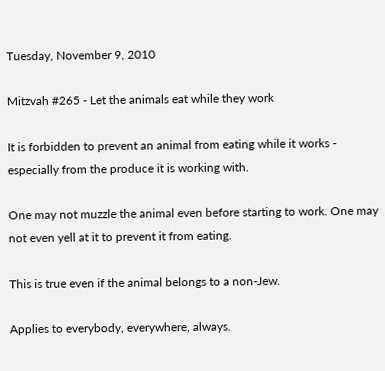Tuesday, November 9, 2010

Mitzvah #265 - Let the animals eat while they work

It is forbidden to prevent an animal from eating while it works - especially from the produce it is working with.

One may not muzzle the animal even before starting to work. One may not even yell at it to prevent it from eating.

This is true even if the animal belongs to a non-Jew.

Applies to everybody, everywhere, always.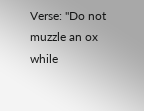Verse: "Do not muzzle an ox while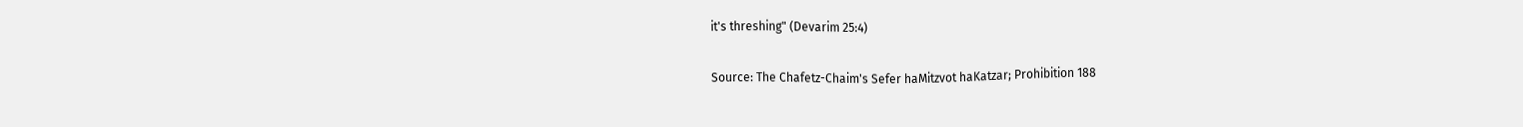it's threshing" (Devarim 25:4)

Source: The Chafetz-Chaim's Sefer haMitzvot haKatzar; Prohibition 188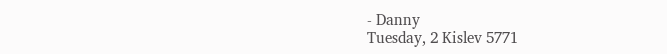- Danny
Tuesday, 2 Kislev 5771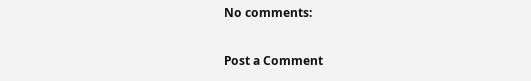No comments:

Post a Comment